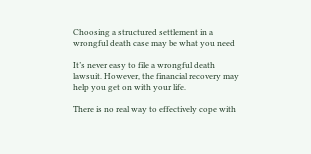Choosing a structured settlement in a wrongful death case may be what you need

It’s never easy to file a wrongful death lawsuit. However, the financial recovery may help you get on with your life.

There is no real way to effectively cope with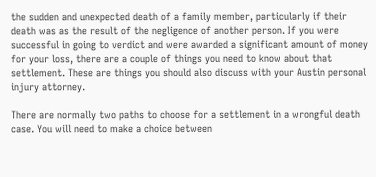the sudden and unexpected death of a family member, particularly if their death was as the result of the negligence of another person. If you were successful in going to verdict and were awarded a significant amount of money for your loss, there are a couple of things you need to know about that settlement. These are things you should also discuss with your Austin personal injury attorney.

There are normally two paths to choose for a settlement in a wrongful death case. You will need to make a choice between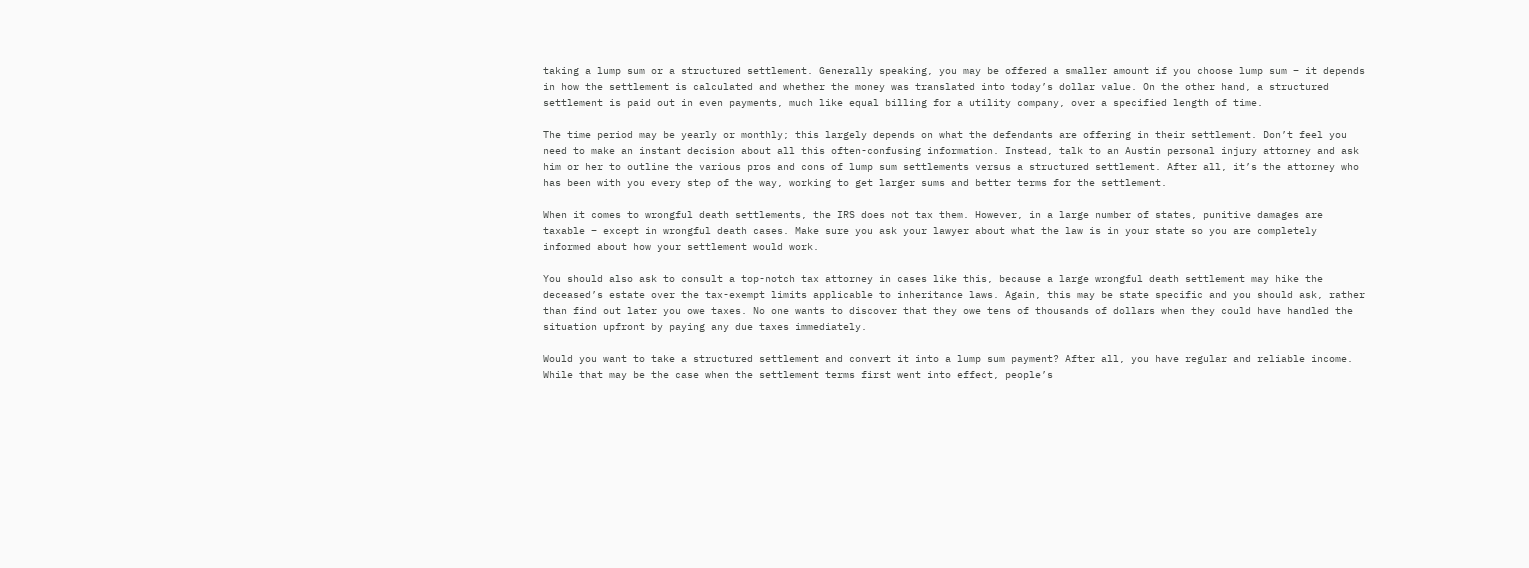taking a lump sum or a structured settlement. Generally speaking, you may be offered a smaller amount if you choose lump sum – it depends in how the settlement is calculated and whether the money was translated into today’s dollar value. On the other hand, a structured settlement is paid out in even payments, much like equal billing for a utility company, over a specified length of time.

The time period may be yearly or monthly; this largely depends on what the defendants are offering in their settlement. Don’t feel you need to make an instant decision about all this often-confusing information. Instead, talk to an Austin personal injury attorney and ask him or her to outline the various pros and cons of lump sum settlements versus a structured settlement. After all, it’s the attorney who has been with you every step of the way, working to get larger sums and better terms for the settlement.

When it comes to wrongful death settlements, the IRS does not tax them. However, in a large number of states, punitive damages are taxable – except in wrongful death cases. Make sure you ask your lawyer about what the law is in your state so you are completely informed about how your settlement would work.

You should also ask to consult a top-notch tax attorney in cases like this, because a large wrongful death settlement may hike the deceased’s estate over the tax-exempt limits applicable to inheritance laws. Again, this may be state specific and you should ask, rather than find out later you owe taxes. No one wants to discover that they owe tens of thousands of dollars when they could have handled the situation upfront by paying any due taxes immediately.

Would you want to take a structured settlement and convert it into a lump sum payment? After all, you have regular and reliable income. While that may be the case when the settlement terms first went into effect, people’s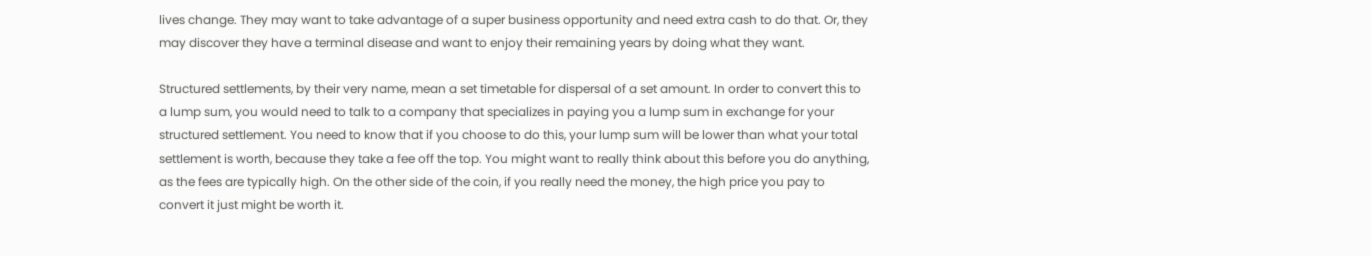lives change. They may want to take advantage of a super business opportunity and need extra cash to do that. Or, they may discover they have a terminal disease and want to enjoy their remaining years by doing what they want.

Structured settlements, by their very name, mean a set timetable for dispersal of a set amount. In order to convert this to a lump sum, you would need to talk to a company that specializes in paying you a lump sum in exchange for your structured settlement. You need to know that if you choose to do this, your lump sum will be lower than what your total settlement is worth, because they take a fee off the top. You might want to really think about this before you do anything, as the fees are typically high. On the other side of the coin, if you really need the money, the high price you pay to convert it just might be worth it.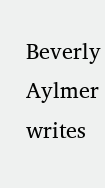Beverly Aylmer writes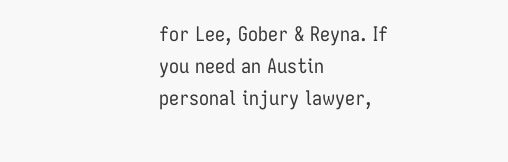for Lee, Gober & Reyna. If you need an Austin personal injury lawyer,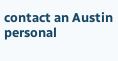contact an Austin personal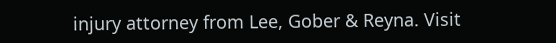injury attorney from Lee, Gober & Reyna. Visit